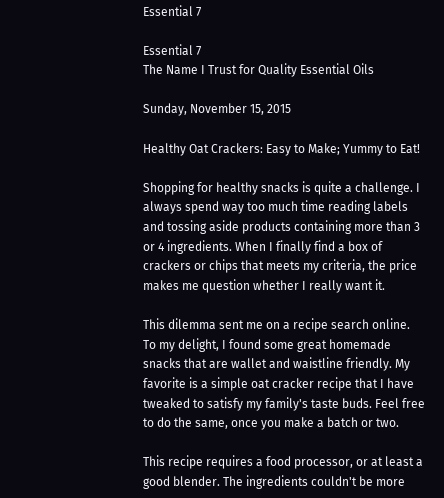Essential 7

Essential 7
The Name I Trust for Quality Essential Oils

Sunday, November 15, 2015

Healthy Oat Crackers: Easy to Make; Yummy to Eat!

Shopping for healthy snacks is quite a challenge. I always spend way too much time reading labels and tossing aside products containing more than 3 or 4 ingredients. When I finally find a box of crackers or chips that meets my criteria, the price makes me question whether I really want it.

This dilemma sent me on a recipe search online. To my delight, I found some great homemade snacks that are wallet and waistline friendly. My favorite is a simple oat cracker recipe that I have tweaked to satisfy my family's taste buds. Feel free to do the same, once you make a batch or two.

This recipe requires a food processor, or at least a good blender. The ingredients couldn't be more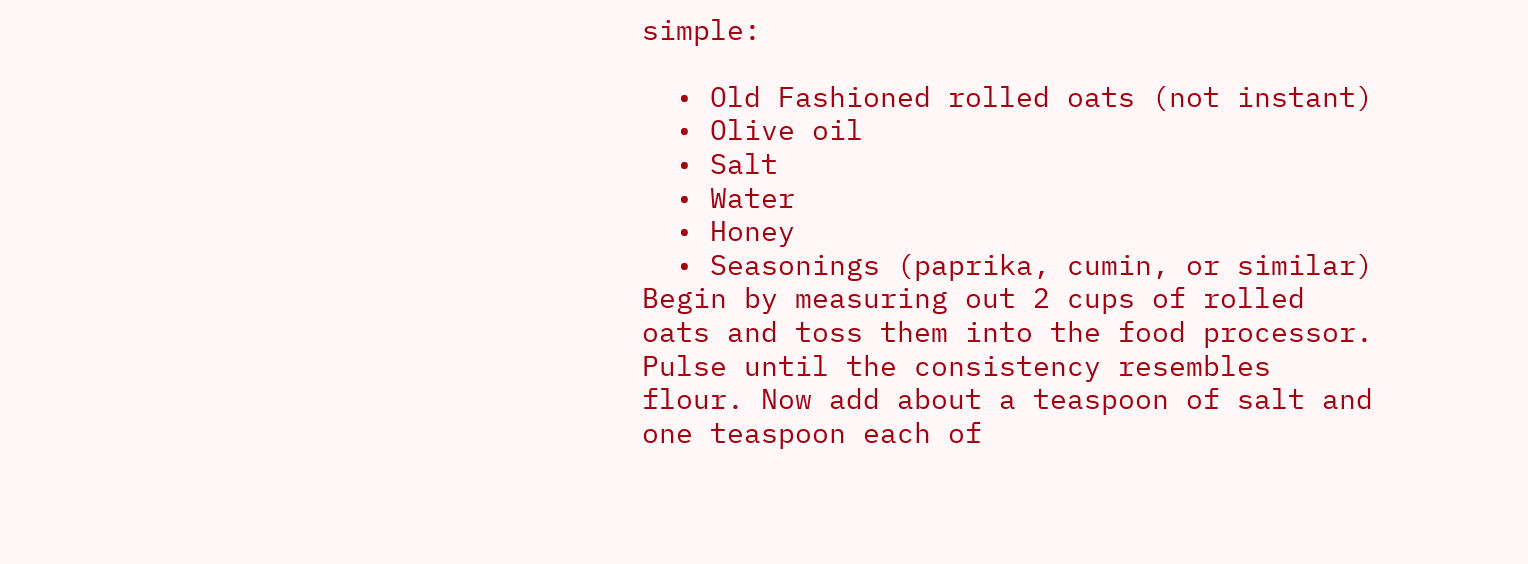simple:

  • Old Fashioned rolled oats (not instant)
  • Olive oil
  • Salt
  • Water
  • Honey
  • Seasonings (paprika, cumin, or similar)
Begin by measuring out 2 cups of rolled oats and toss them into the food processor. Pulse until the consistency resembles flour. Now add about a teaspoon of salt and one teaspoon each of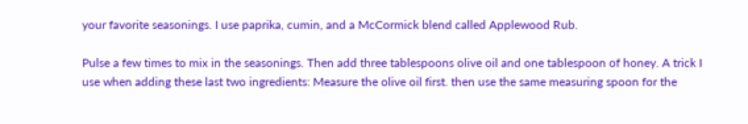your favorite seasonings. I use paprika, cumin, and a McCormick blend called Applewood Rub.

Pulse a few times to mix in the seasonings. Then add three tablespoons olive oil and one tablespoon of honey. A trick I use when adding these last two ingredients: Measure the olive oil first. then use the same measuring spoon for the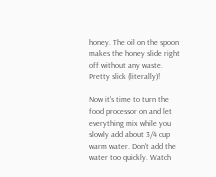honey. The oil on the spoon makes the honey slide right off without any waste. Pretty slick (literally)!

Now it's time to turn the food processor on and let everything mix while you slowly add about 3/4 cup warm water. Don't add the water too quickly. Watch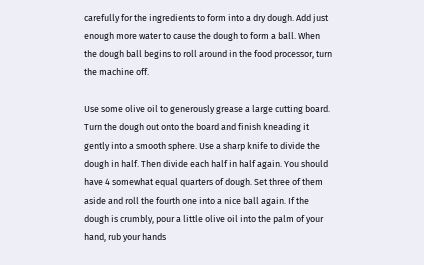carefully for the ingredients to form into a dry dough. Add just enough more water to cause the dough to form a ball. When the dough ball begins to roll around in the food processor, turn the machine off.

Use some olive oil to generously grease a large cutting board. Turn the dough out onto the board and finish kneading it gently into a smooth sphere. Use a sharp knife to divide the dough in half. Then divide each half in half again. You should have 4 somewhat equal quarters of dough. Set three of them aside and roll the fourth one into a nice ball again. If the dough is crumbly, pour a little olive oil into the palm of your hand, rub your hands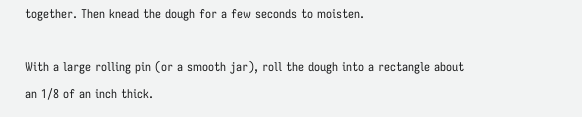together. Then knead the dough for a few seconds to moisten.

With a large rolling pin (or a smooth jar), roll the dough into a rectangle about an 1/8 of an inch thick.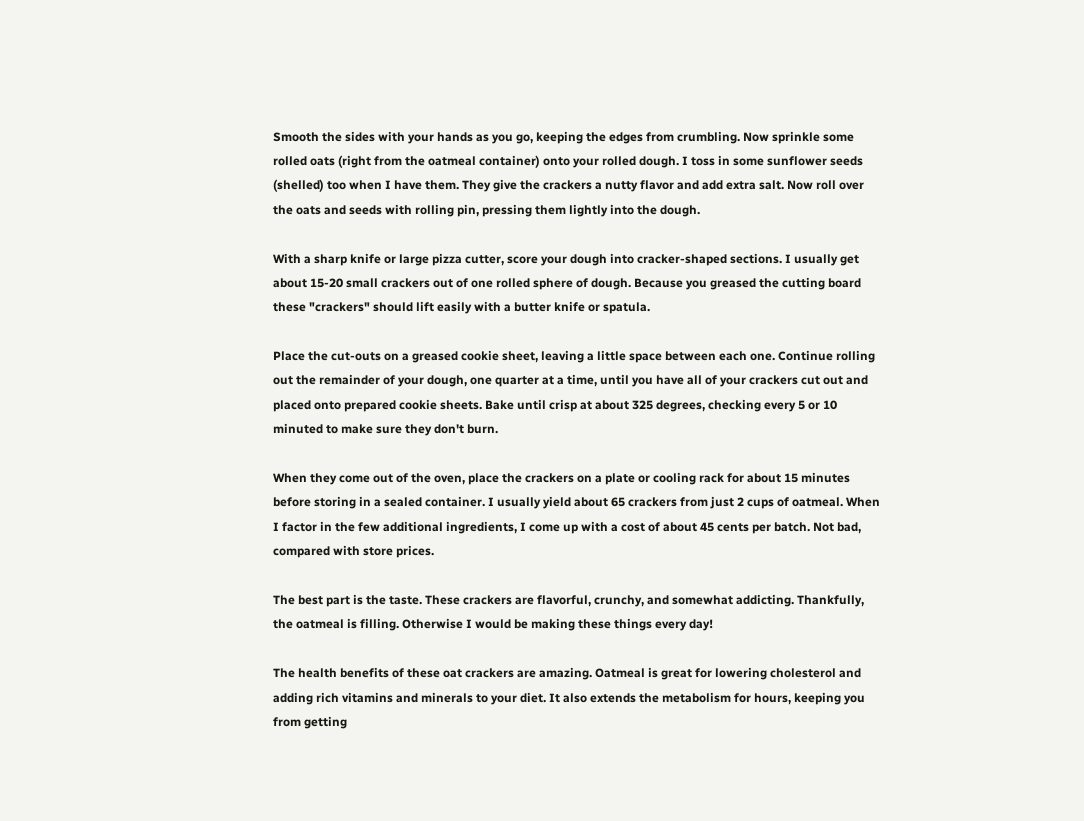Smooth the sides with your hands as you go, keeping the edges from crumbling. Now sprinkle some rolled oats (right from the oatmeal container) onto your rolled dough. I toss in some sunflower seeds (shelled) too when I have them. They give the crackers a nutty flavor and add extra salt. Now roll over the oats and seeds with rolling pin, pressing them lightly into the dough.

With a sharp knife or large pizza cutter, score your dough into cracker-shaped sections. I usually get about 15-20 small crackers out of one rolled sphere of dough. Because you greased the cutting board these "crackers" should lift easily with a butter knife or spatula.

Place the cut-outs on a greased cookie sheet, leaving a little space between each one. Continue rolling out the remainder of your dough, one quarter at a time, until you have all of your crackers cut out and placed onto prepared cookie sheets. Bake until crisp at about 325 degrees, checking every 5 or 10 minuted to make sure they don't burn.

When they come out of the oven, place the crackers on a plate or cooling rack for about 15 minutes before storing in a sealed container. I usually yield about 65 crackers from just 2 cups of oatmeal. When I factor in the few additional ingredients, I come up with a cost of about 45 cents per batch. Not bad, compared with store prices.

The best part is the taste. These crackers are flavorful, crunchy, and somewhat addicting. Thankfully, the oatmeal is filling. Otherwise I would be making these things every day!

The health benefits of these oat crackers are amazing. Oatmeal is great for lowering cholesterol and adding rich vitamins and minerals to your diet. It also extends the metabolism for hours, keeping you from getting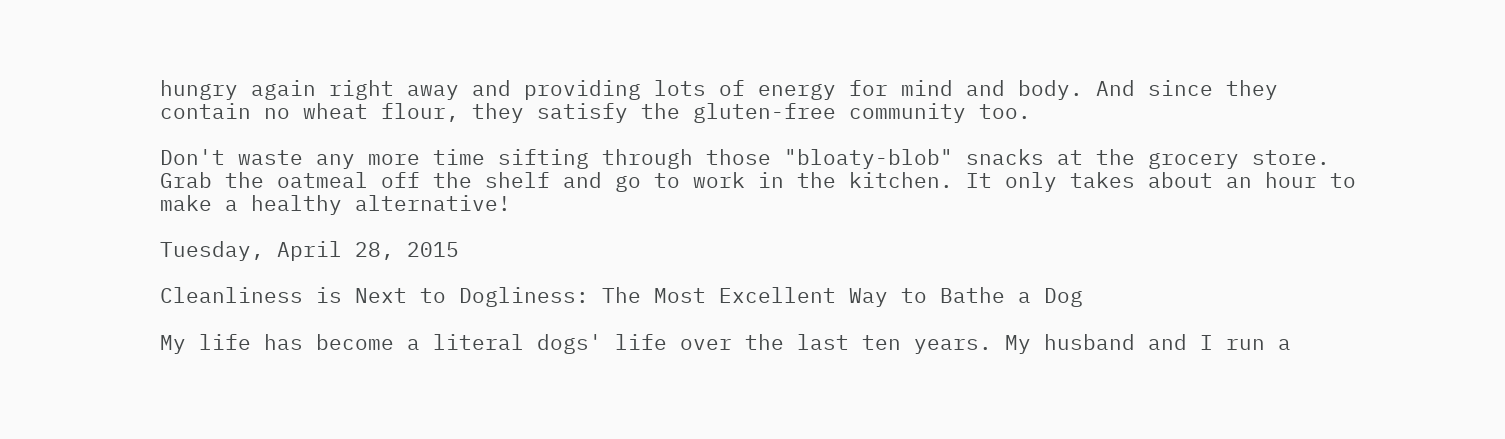hungry again right away and providing lots of energy for mind and body. And since they contain no wheat flour, they satisfy the gluten-free community too.

Don't waste any more time sifting through those "bloaty-blob" snacks at the grocery store. Grab the oatmeal off the shelf and go to work in the kitchen. It only takes about an hour to make a healthy alternative!

Tuesday, April 28, 2015

Cleanliness is Next to Dogliness: The Most Excellent Way to Bathe a Dog

My life has become a literal dogs' life over the last ten years. My husband and I run a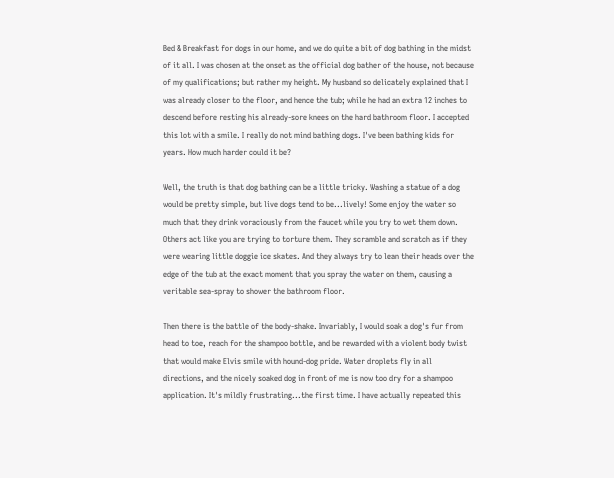Bed & Breakfast for dogs in our home, and we do quite a bit of dog bathing in the midst of it all. I was chosen at the onset as the official dog bather of the house, not because of my qualifications; but rather my height. My husband so delicately explained that I was already closer to the floor, and hence the tub; while he had an extra 12 inches to descend before resting his already-sore knees on the hard bathroom floor. I accepted this lot with a smile. I really do not mind bathing dogs. I've been bathing kids for years. How much harder could it be?

Well, the truth is that dog bathing can be a little tricky. Washing a statue of a dog would be pretty simple, but live dogs tend to be...lively! Some enjoy the water so much that they drink voraciously from the faucet while you try to wet them down. Others act like you are trying to torture them. They scramble and scratch as if they were wearing little doggie ice skates. And they always try to lean their heads over the edge of the tub at the exact moment that you spray the water on them, causing a veritable sea-spray to shower the bathroom floor.

Then there is the battle of the body-shake. Invariably, I would soak a dog's fur from head to toe, reach for the shampoo bottle, and be rewarded with a violent body twist that would make Elvis smile with hound-dog pride. Water droplets fly in all directions, and the nicely soaked dog in front of me is now too dry for a shampoo application. It's mildly frustrating...the first time. I have actually repeated this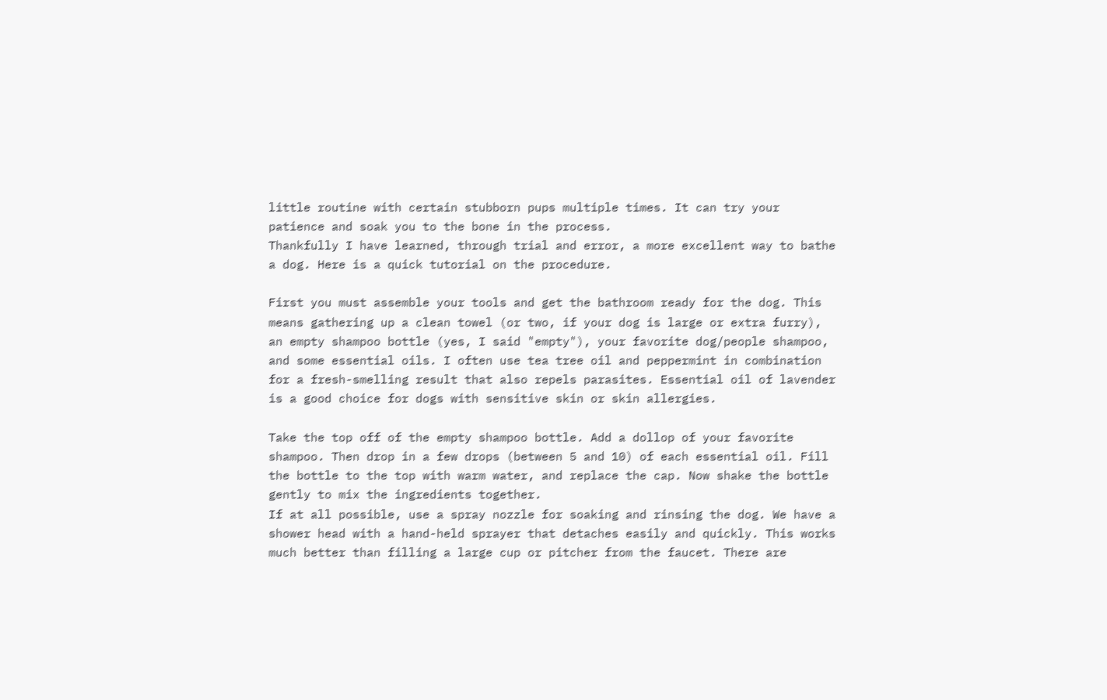little routine with certain stubborn pups multiple times. It can try your patience and soak you to the bone in the process.
Thankfully I have learned, through trial and error, a more excellent way to bathe a dog. Here is a quick tutorial on the procedure.

First you must assemble your tools and get the bathroom ready for the dog. This means gathering up a clean towel (or two, if your dog is large or extra furry), an empty shampoo bottle (yes, I said "empty"), your favorite dog/people shampoo, and some essential oils. I often use tea tree oil and peppermint in combination for a fresh-smelling result that also repels parasites. Essential oil of lavender is a good choice for dogs with sensitive skin or skin allergies.

Take the top off of the empty shampoo bottle. Add a dollop of your favorite shampoo. Then drop in a few drops (between 5 and 10) of each essential oil. Fill the bottle to the top with warm water, and replace the cap. Now shake the bottle gently to mix the ingredients together.
If at all possible, use a spray nozzle for soaking and rinsing the dog. We have a shower head with a hand-held sprayer that detaches easily and quickly. This works much better than filling a large cup or pitcher from the faucet. There are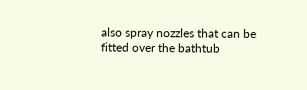also spray nozzles that can be fitted over the bathtub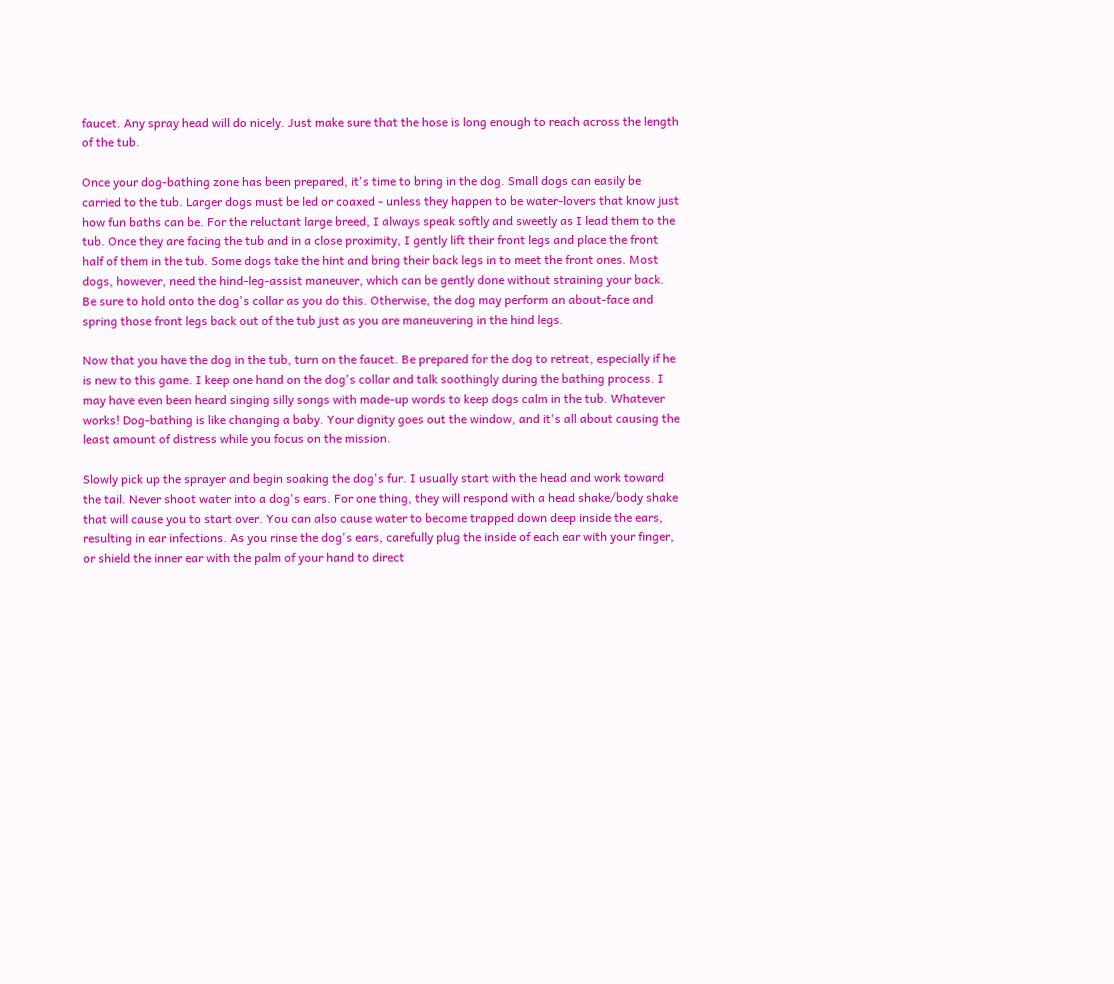faucet. Any spray head will do nicely. Just make sure that the hose is long enough to reach across the length of the tub.

Once your dog-bathing zone has been prepared, it's time to bring in the dog. Small dogs can easily be carried to the tub. Larger dogs must be led or coaxed - unless they happen to be water-lovers that know just how fun baths can be. For the reluctant large breed, I always speak softly and sweetly as I lead them to the tub. Once they are facing the tub and in a close proximity, I gently lift their front legs and place the front half of them in the tub. Some dogs take the hint and bring their back legs in to meet the front ones. Most dogs, however, need the hind-leg-assist maneuver, which can be gently done without straining your back. Be sure to hold onto the dog's collar as you do this. Otherwise, the dog may perform an about-face and spring those front legs back out of the tub just as you are maneuvering in the hind legs.

Now that you have the dog in the tub, turn on the faucet. Be prepared for the dog to retreat, especially if he is new to this game. I keep one hand on the dog's collar and talk soothingly during the bathing process. I may have even been heard singing silly songs with made-up words to keep dogs calm in the tub. Whatever works! Dog-bathing is like changing a baby. Your dignity goes out the window, and it's all about causing the least amount of distress while you focus on the mission.

Slowly pick up the sprayer and begin soaking the dog's fur. I usually start with the head and work toward the tail. Never shoot water into a dog's ears. For one thing, they will respond with a head shake/body shake that will cause you to start over. You can also cause water to become trapped down deep inside the ears, resulting in ear infections. As you rinse the dog's ears, carefully plug the inside of each ear with your finger, or shield the inner ear with the palm of your hand to direct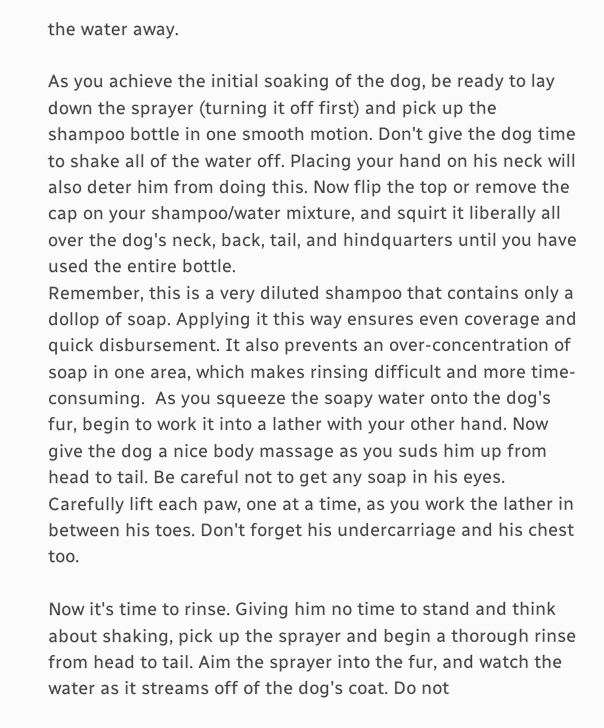the water away.

As you achieve the initial soaking of the dog, be ready to lay down the sprayer (turning it off first) and pick up the shampoo bottle in one smooth motion. Don't give the dog time to shake all of the water off. Placing your hand on his neck will also deter him from doing this. Now flip the top or remove the cap on your shampoo/water mixture, and squirt it liberally all over the dog's neck, back, tail, and hindquarters until you have used the entire bottle.
Remember, this is a very diluted shampoo that contains only a dollop of soap. Applying it this way ensures even coverage and quick disbursement. It also prevents an over-concentration of soap in one area, which makes rinsing difficult and more time-consuming.  As you squeeze the soapy water onto the dog's fur, begin to work it into a lather with your other hand. Now give the dog a nice body massage as you suds him up from head to tail. Be careful not to get any soap in his eyes. Carefully lift each paw, one at a time, as you work the lather in between his toes. Don't forget his undercarriage and his chest too.

Now it's time to rinse. Giving him no time to stand and think about shaking, pick up the sprayer and begin a thorough rinse from head to tail. Aim the sprayer into the fur, and watch the water as it streams off of the dog's coat. Do not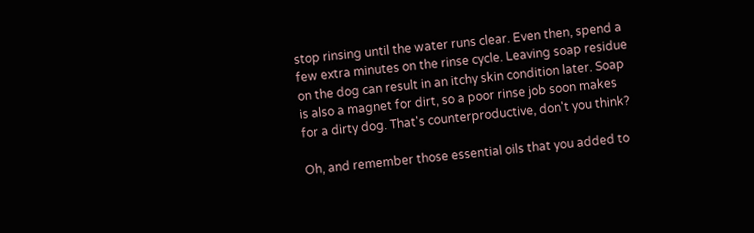stop rinsing until the water runs clear. Even then, spend a few extra minutes on the rinse cycle. Leaving soap residue on the dog can result in an itchy skin condition later. Soap is also a magnet for dirt, so a poor rinse job soon makes for a dirty dog. That's counterproductive, don't you think?

Oh, and remember those essential oils that you added to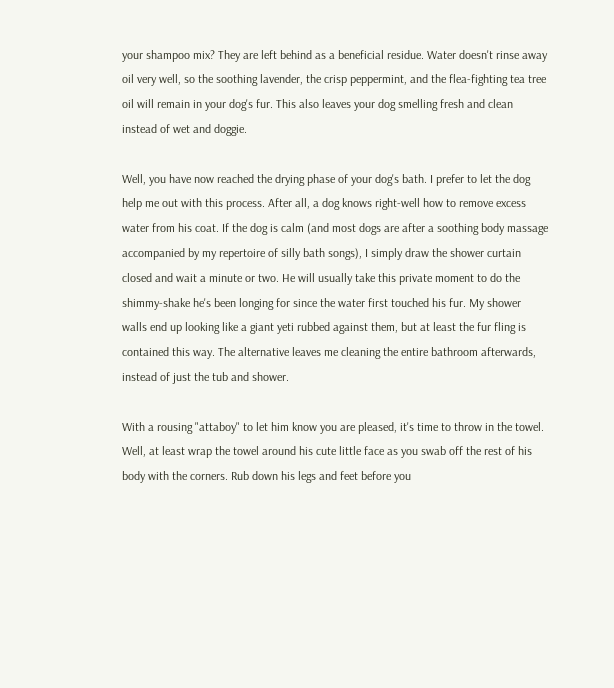your shampoo mix? They are left behind as a beneficial residue. Water doesn't rinse away oil very well, so the soothing lavender, the crisp peppermint, and the flea-fighting tea tree oil will remain in your dog's fur. This also leaves your dog smelling fresh and clean instead of wet and doggie.

Well, you have now reached the drying phase of your dog's bath. I prefer to let the dog help me out with this process. After all, a dog knows right-well how to remove excess water from his coat. If the dog is calm (and most dogs are after a soothing body massage accompanied by my repertoire of silly bath songs), I simply draw the shower curtain closed and wait a minute or two. He will usually take this private moment to do the shimmy-shake he's been longing for since the water first touched his fur. My shower walls end up looking like a giant yeti rubbed against them, but at least the fur fling is contained this way. The alternative leaves me cleaning the entire bathroom afterwards, instead of just the tub and shower.

With a rousing "attaboy" to let him know you are pleased, it's time to throw in the towel. Well, at least wrap the towel around his cute little face as you swab off the rest of his body with the corners. Rub down his legs and feet before you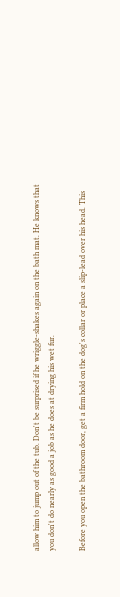allow him to jump out of the tub. Don't be surprised if he wriggle-shakes again on the bath mat. He knows that you don't do nearly as good a job as he does at drying his wet fur.

Before you open the bathroom door, get a firm hold on the dog's collar or place a slip-lead over his head. This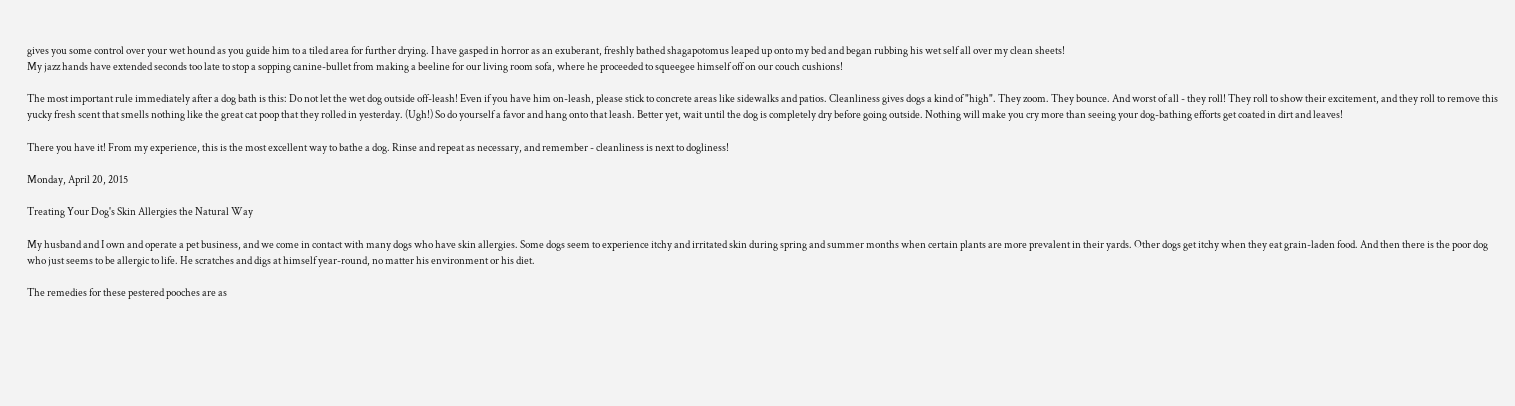gives you some control over your wet hound as you guide him to a tiled area for further drying. I have gasped in horror as an exuberant, freshly bathed shagapotomus leaped up onto my bed and began rubbing his wet self all over my clean sheets!
My jazz hands have extended seconds too late to stop a sopping canine-bullet from making a beeline for our living room sofa, where he proceeded to squeegee himself off on our couch cushions!

The most important rule immediately after a dog bath is this: Do not let the wet dog outside off-leash! Even if you have him on-leash, please stick to concrete areas like sidewalks and patios. Cleanliness gives dogs a kind of "high". They zoom. They bounce. And worst of all - they roll! They roll to show their excitement, and they roll to remove this yucky fresh scent that smells nothing like the great cat poop that they rolled in yesterday. (Ugh!) So do yourself a favor and hang onto that leash. Better yet, wait until the dog is completely dry before going outside. Nothing will make you cry more than seeing your dog-bathing efforts get coated in dirt and leaves!

There you have it! From my experience, this is the most excellent way to bathe a dog. Rinse and repeat as necessary, and remember - cleanliness is next to dogliness!

Monday, April 20, 2015

Treating Your Dog's Skin Allergies the Natural Way

My husband and I own and operate a pet business, and we come in contact with many dogs who have skin allergies. Some dogs seem to experience itchy and irritated skin during spring and summer months when certain plants are more prevalent in their yards. Other dogs get itchy when they eat grain-laden food. And then there is the poor dog who just seems to be allergic to life. He scratches and digs at himself year-round, no matter his environment or his diet.

The remedies for these pestered pooches are as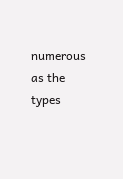numerous as the types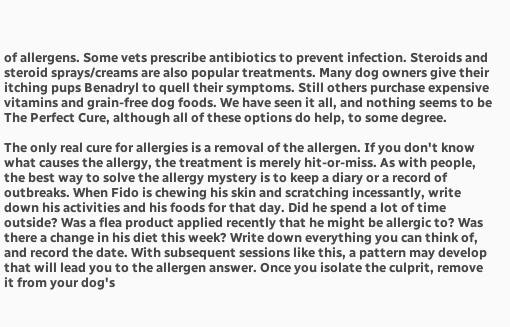of allergens. Some vets prescribe antibiotics to prevent infection. Steroids and steroid sprays/creams are also popular treatments. Many dog owners give their itching pups Benadryl to quell their symptoms. Still others purchase expensive vitamins and grain-free dog foods. We have seen it all, and nothing seems to be The Perfect Cure, although all of these options do help, to some degree.

The only real cure for allergies is a removal of the allergen. If you don't know what causes the allergy, the treatment is merely hit-or-miss. As with people, the best way to solve the allergy mystery is to keep a diary or a record of outbreaks. When Fido is chewing his skin and scratching incessantly, write down his activities and his foods for that day. Did he spend a lot of time outside? Was a flea product applied recently that he might be allergic to? Was there a change in his diet this week? Write down everything you can think of, and record the date. With subsequent sessions like this, a pattern may develop that will lead you to the allergen answer. Once you isolate the culprit, remove it from your dog's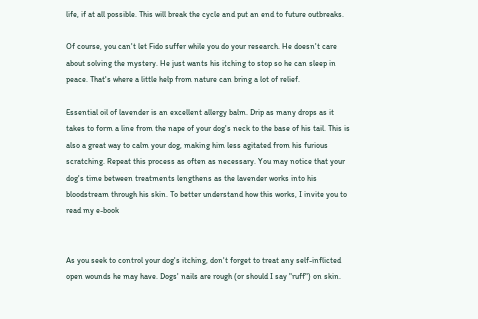life, if at all possible. This will break the cycle and put an end to future outbreaks.

Of course, you can't let Fido suffer while you do your research. He doesn't care about solving the mystery. He just wants his itching to stop so he can sleep in peace. That's where a little help from nature can bring a lot of relief.

Essential oil of lavender is an excellent allergy balm. Drip as many drops as it takes to form a line from the nape of your dog's neck to the base of his tail. This is also a great way to calm your dog, making him less agitated from his furious scratching. Repeat this process as often as necessary. You may notice that your dog's time between treatments lengthens as the lavender works into his bloodstream through his skin. To better understand how this works, I invite you to read my e-book


As you seek to control your dog's itching, don't forget to treat any self-inflicted open wounds he may have. Dogs' nails are rough (or should I say "ruff") on skin.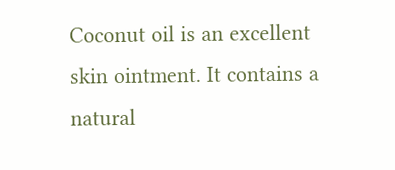Coconut oil is an excellent skin ointment. It contains a natural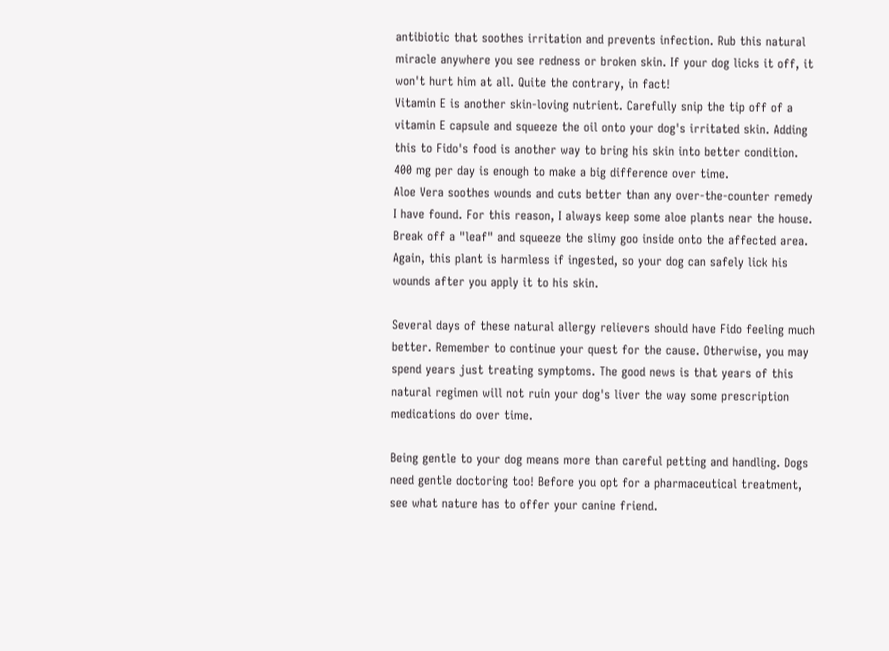antibiotic that soothes irritation and prevents infection. Rub this natural miracle anywhere you see redness or broken skin. If your dog licks it off, it won't hurt him at all. Quite the contrary, in fact!
Vitamin E is another skin-loving nutrient. Carefully snip the tip off of a vitamin E capsule and squeeze the oil onto your dog's irritated skin. Adding this to Fido's food is another way to bring his skin into better condition. 400 mg per day is enough to make a big difference over time.
Aloe Vera soothes wounds and cuts better than any over-the-counter remedy I have found. For this reason, I always keep some aloe plants near the house. Break off a "leaf" and squeeze the slimy goo inside onto the affected area. Again, this plant is harmless if ingested, so your dog can safely lick his wounds after you apply it to his skin.

Several days of these natural allergy relievers should have Fido feeling much better. Remember to continue your quest for the cause. Otherwise, you may spend years just treating symptoms. The good news is that years of this natural regimen will not ruin your dog's liver the way some prescription medications do over time.

Being gentle to your dog means more than careful petting and handling. Dogs need gentle doctoring too! Before you opt for a pharmaceutical treatment, see what nature has to offer your canine friend.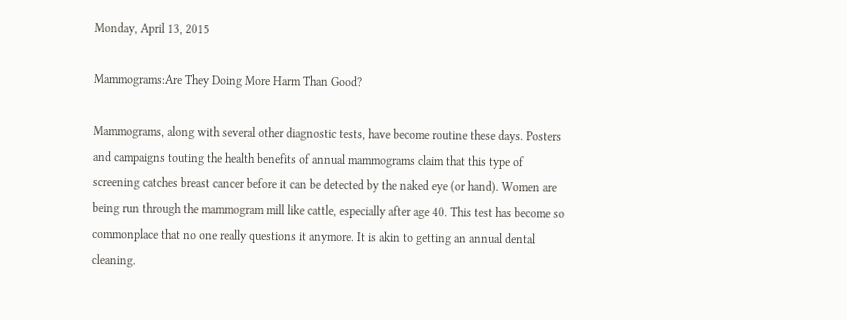Monday, April 13, 2015

Mammograms:Are They Doing More Harm Than Good?

Mammograms, along with several other diagnostic tests, have become routine these days. Posters and campaigns touting the health benefits of annual mammograms claim that this type of screening catches breast cancer before it can be detected by the naked eye (or hand). Women are being run through the mammogram mill like cattle, especially after age 40. This test has become so commonplace that no one really questions it anymore. It is akin to getting an annual dental cleaning.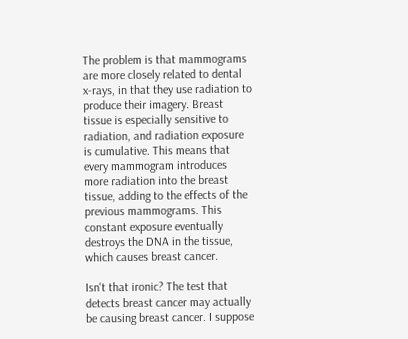The problem is that mammograms are more closely related to dental x-rays, in that they use radiation to produce their imagery. Breast tissue is especially sensitive to radiation, and radiation exposure is cumulative. This means that every mammogram introduces more radiation into the breast tissue, adding to the effects of the previous mammograms. This constant exposure eventually destroys the DNA in the tissue, which causes breast cancer.

Isn't that ironic? The test that detects breast cancer may actually be causing breast cancer. I suppose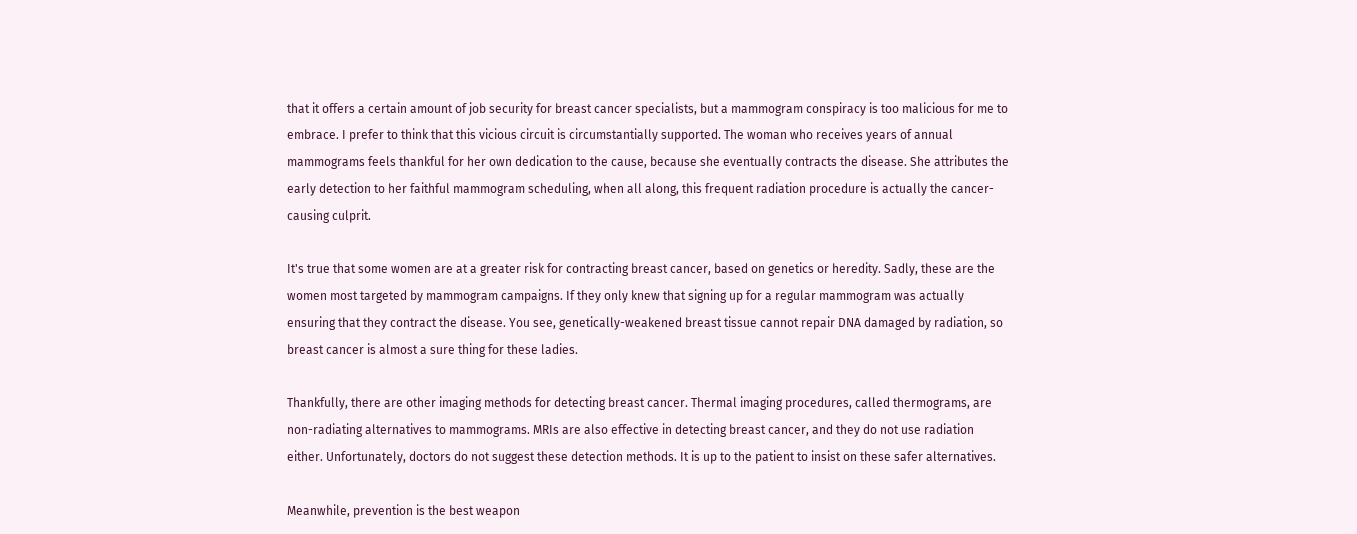that it offers a certain amount of job security for breast cancer specialists, but a mammogram conspiracy is too malicious for me to embrace. I prefer to think that this vicious circuit is circumstantially supported. The woman who receives years of annual mammograms feels thankful for her own dedication to the cause, because she eventually contracts the disease. She attributes the early detection to her faithful mammogram scheduling, when all along, this frequent radiation procedure is actually the cancer-causing culprit.

It's true that some women are at a greater risk for contracting breast cancer, based on genetics or heredity. Sadly, these are the women most targeted by mammogram campaigns. If they only knew that signing up for a regular mammogram was actually ensuring that they contract the disease. You see, genetically-weakened breast tissue cannot repair DNA damaged by radiation, so breast cancer is almost a sure thing for these ladies.

Thankfully, there are other imaging methods for detecting breast cancer. Thermal imaging procedures, called thermograms, are non-radiating alternatives to mammograms. MRIs are also effective in detecting breast cancer, and they do not use radiation either. Unfortunately, doctors do not suggest these detection methods. It is up to the patient to insist on these safer alternatives.

Meanwhile, prevention is the best weapon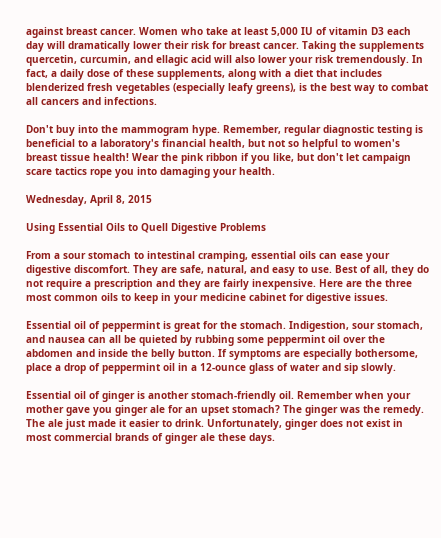against breast cancer. Women who take at least 5,000 IU of vitamin D3 each day will dramatically lower their risk for breast cancer. Taking the supplements quercetin, curcumin, and ellagic acid will also lower your risk tremendously. In fact, a daily dose of these supplements, along with a diet that includes blenderized fresh vegetables (especially leafy greens), is the best way to combat all cancers and infections.

Don't buy into the mammogram hype. Remember, regular diagnostic testing is beneficial to a laboratory's financial health, but not so helpful to women's breast tissue health! Wear the pink ribbon if you like, but don't let campaign scare tactics rope you into damaging your health.

Wednesday, April 8, 2015

Using Essential Oils to Quell Digestive Problems

From a sour stomach to intestinal cramping, essential oils can ease your digestive discomfort. They are safe, natural, and easy to use. Best of all, they do not require a prescription and they are fairly inexpensive. Here are the three most common oils to keep in your medicine cabinet for digestive issues.

Essential oil of peppermint is great for the stomach. Indigestion, sour stomach, and nausea can all be quieted by rubbing some peppermint oil over the abdomen and inside the belly button. If symptoms are especially bothersome, place a drop of peppermint oil in a 12-ounce glass of water and sip slowly.

Essential oil of ginger is another stomach-friendly oil. Remember when your mother gave you ginger ale for an upset stomach? The ginger was the remedy. The ale just made it easier to drink. Unfortunately, ginger does not exist in most commercial brands of ginger ale these days.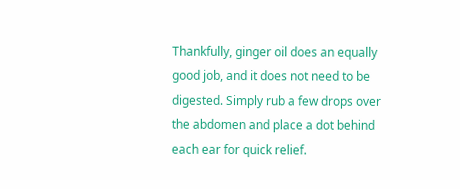Thankfully, ginger oil does an equally good job, and it does not need to be digested. Simply rub a few drops over the abdomen and place a dot behind each ear for quick relief.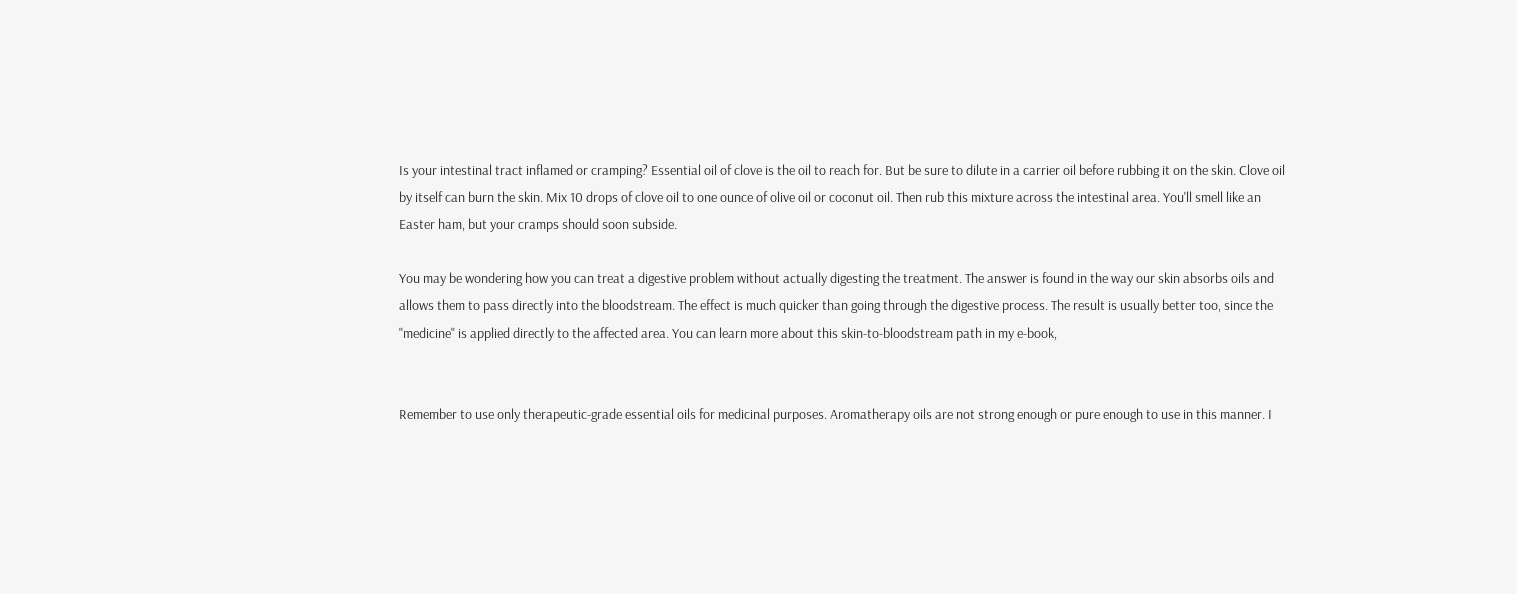Is your intestinal tract inflamed or cramping? Essential oil of clove is the oil to reach for. But be sure to dilute in a carrier oil before rubbing it on the skin. Clove oil by itself can burn the skin. Mix 10 drops of clove oil to one ounce of olive oil or coconut oil. Then rub this mixture across the intestinal area. You'll smell like an Easter ham, but your cramps should soon subside.

You may be wondering how you can treat a digestive problem without actually digesting the treatment. The answer is found in the way our skin absorbs oils and allows them to pass directly into the bloodstream. The effect is much quicker than going through the digestive process. The result is usually better too, since the "medicine" is applied directly to the affected area. You can learn more about this skin-to-bloodstream path in my e-book,


Remember to use only therapeutic-grade essential oils for medicinal purposes. Aromatherapy oils are not strong enough or pure enough to use in this manner. I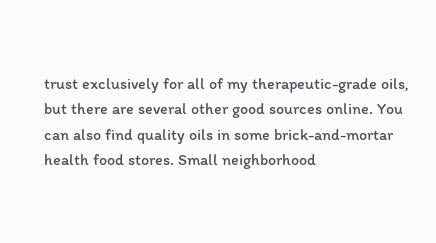trust exclusively for all of my therapeutic-grade oils, but there are several other good sources online. You can also find quality oils in some brick-and-mortar health food stores. Small neighborhood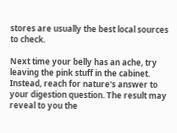stores are usually the best local sources to check.

Next time your belly has an ache, try leaving the pink stuff in the cabinet. Instead, reach for nature's answer to your digestion question. The result may reveal to you the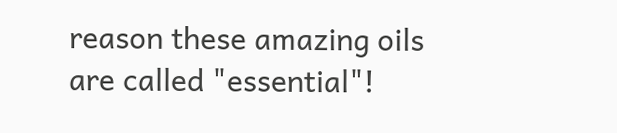reason these amazing oils are called "essential"!